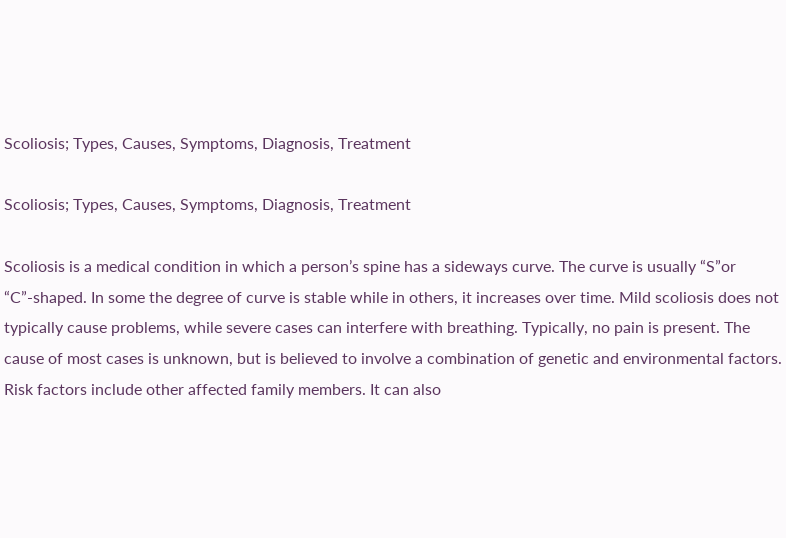Scoliosis; Types, Causes, Symptoms, Diagnosis, Treatment

Scoliosis; Types, Causes, Symptoms, Diagnosis, Treatment

Scoliosis is a medical condition in which a person’s spine has a sideways curve. The curve is usually “S”or “C”-shaped. In some the degree of curve is stable while in others, it increases over time. Mild scoliosis does not typically cause problems, while severe cases can interfere with breathing. Typically, no pain is present. The cause of most cases is unknown, but is believed to involve a combination of genetic and environmental factors. Risk factors include other affected family members. It can also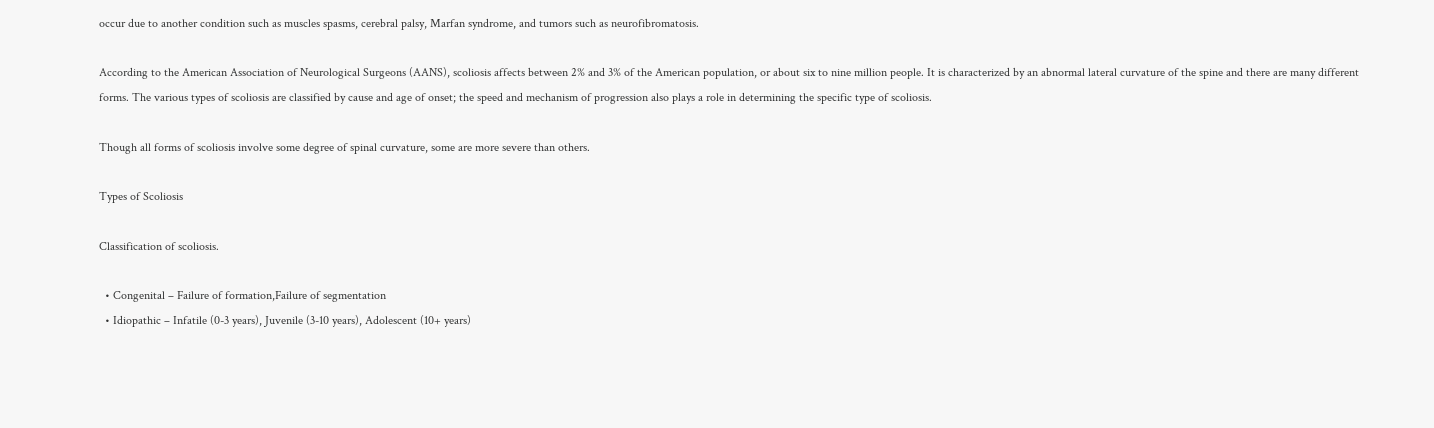occur due to another condition such as muscles spasms, cerebral palsy, Marfan syndrome, and tumors such as neurofibromatosis.

According to the American Association of Neurological Surgeons (AANS), scoliosis affects between 2% and 3% of the American population, or about six to nine million people. It is characterized by an abnormal lateral curvature of the spine and there are many different forms. The various types of scoliosis are classified by cause and age of onset; the speed and mechanism of progression also plays a role in determining the specific type of scoliosis.

Though all forms of scoliosis involve some degree of spinal curvature, some are more severe than others.

Types of Scoliosis

Classification of scoliosis.

  • Congenital – Failure of formation,Failure of segmentation
  • Idiopathic – Infatile (0-3 years), Juvenile (3-10 years), Adolescent (10+ years)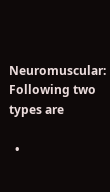Neuromuscular: Following two types are

  •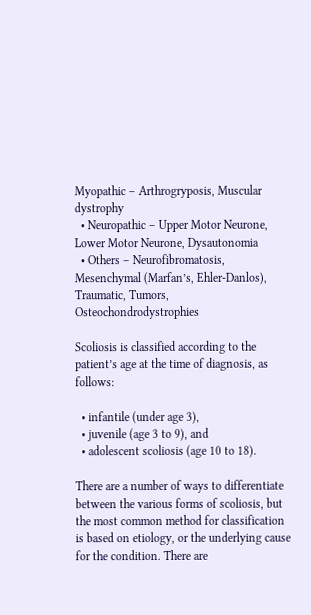Myopathic – Arthrogryposis, Muscular dystrophy
  • Neuropathic – Upper Motor Neurone, Lower Motor Neurone, Dysautonomia
  • Others – Neurofibromatosis, Mesenchymal (Marfan’s, Ehler-Danlos), Traumatic, Tumors, Osteochondrodystrophies

Scoliosis is classified according to the patient’s age at the time of diagnosis, as follows:

  • infantile (under age 3),
  • juvenile (age 3 to 9), and
  • adolescent scoliosis (age 10 to 18).

There are a number of ways to differentiate between the various forms of scoliosis, but the most common method for classification is based on etiology, or the underlying cause for the condition. There are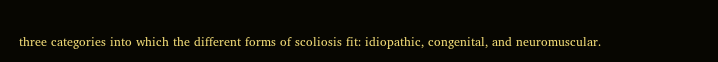three categories into which the different forms of scoliosis fit: idiopathic, congenital, and neuromuscular.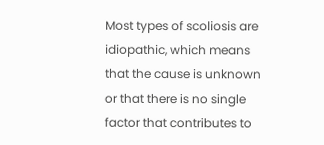Most types of scoliosis are idiopathic, which means that the cause is unknown or that there is no single factor that contributes to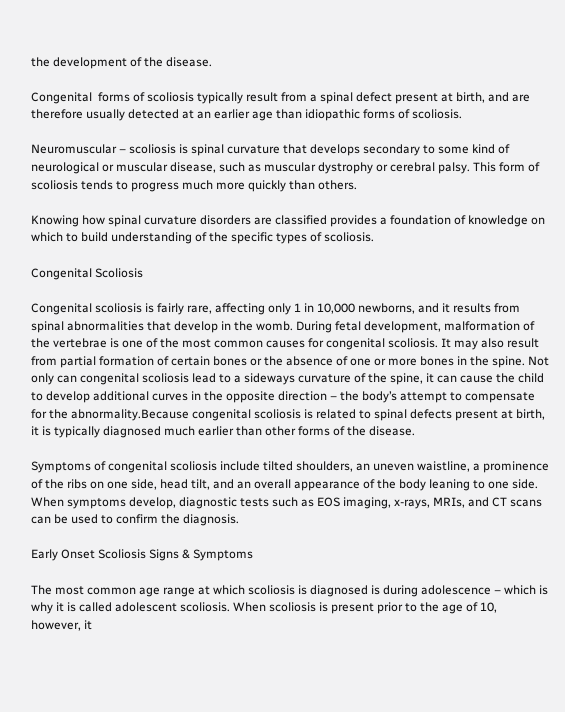the development of the disease.

Congenital  forms of scoliosis typically result from a spinal defect present at birth, and are therefore usually detected at an earlier age than idiopathic forms of scoliosis.

Neuromuscular – scoliosis is spinal curvature that develops secondary to some kind of neurological or muscular disease, such as muscular dystrophy or cerebral palsy. This form of scoliosis tends to progress much more quickly than others.

Knowing how spinal curvature disorders are classified provides a foundation of knowledge on which to build understanding of the specific types of scoliosis.

Congenital Scoliosis

Congenital scoliosis is fairly rare, affecting only 1 in 10,000 newborns, and it results from spinal abnormalities that develop in the womb. During fetal development, malformation of the vertebrae is one of the most common causes for congenital scoliosis. It may also result from partial formation of certain bones or the absence of one or more bones in the spine. Not only can congenital scoliosis lead to a sideways curvature of the spine, it can cause the child to develop additional curves in the opposite direction – the body’s attempt to compensate for the abnormality.Because congenital scoliosis is related to spinal defects present at birth, it is typically diagnosed much earlier than other forms of the disease.

Symptoms of congenital scoliosis include tilted shoulders, an uneven waistline, a prominence of the ribs on one side, head tilt, and an overall appearance of the body leaning to one side. When symptoms develop, diagnostic tests such as EOS imaging, x-rays, MRIs, and CT scans can be used to confirm the diagnosis.

Early Onset Scoliosis Signs & Symptoms

The most common age range at which scoliosis is diagnosed is during adolescence – which is why it is called adolescent scoliosis. When scoliosis is present prior to the age of 10, however, it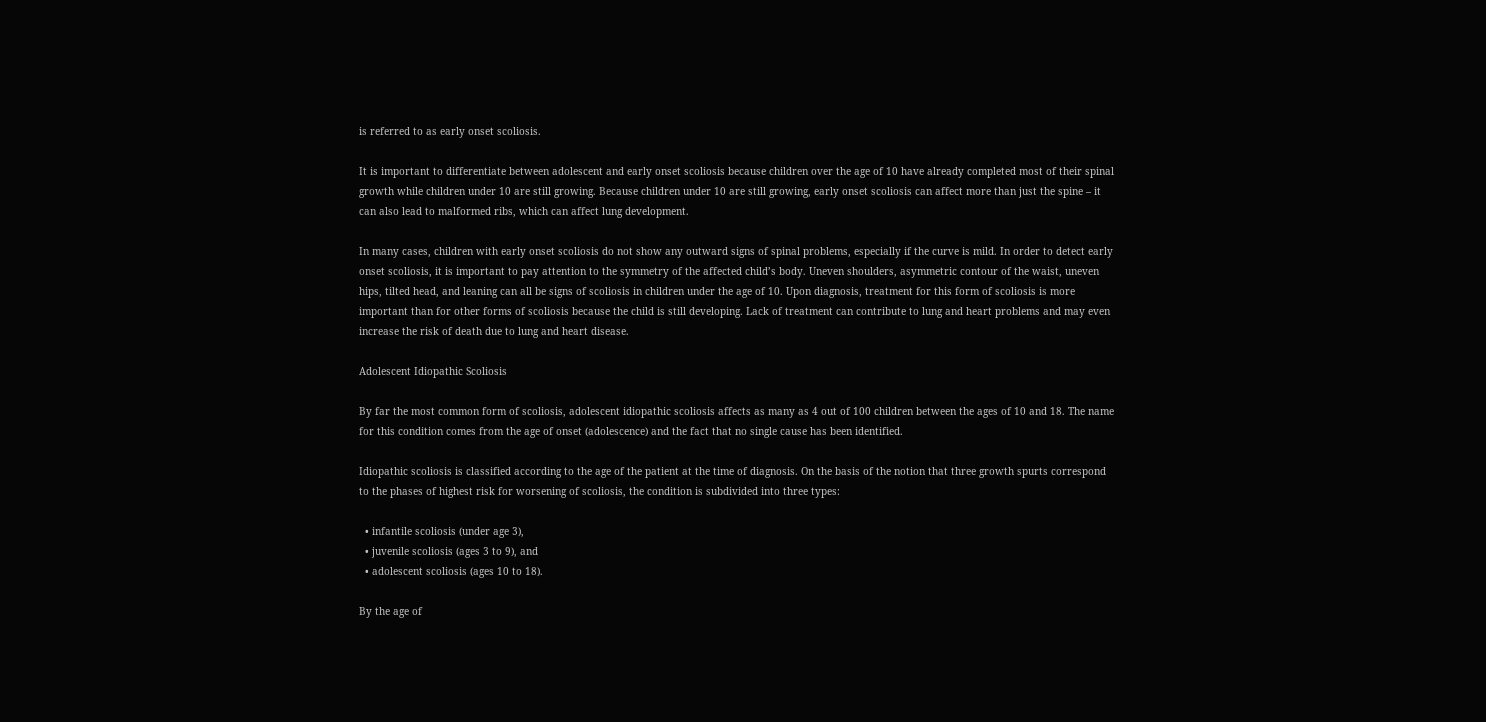is referred to as early onset scoliosis.

It is important to differentiate between adolescent and early onset scoliosis because children over the age of 10 have already completed most of their spinal growth while children under 10 are still growing. Because children under 10 are still growing, early onset scoliosis can affect more than just the spine – it can also lead to malformed ribs, which can affect lung development.

In many cases, children with early onset scoliosis do not show any outward signs of spinal problems, especially if the curve is mild. In order to detect early onset scoliosis, it is important to pay attention to the symmetry of the affected child’s body. Uneven shoulders, asymmetric contour of the waist, uneven hips, tilted head, and leaning can all be signs of scoliosis in children under the age of 10. Upon diagnosis, treatment for this form of scoliosis is more important than for other forms of scoliosis because the child is still developing. Lack of treatment can contribute to lung and heart problems and may even increase the risk of death due to lung and heart disease.

Adolescent Idiopathic Scoliosis

By far the most common form of scoliosis, adolescent idiopathic scoliosis affects as many as 4 out of 100 children between the ages of 10 and 18. The name for this condition comes from the age of onset (adolescence) and the fact that no single cause has been identified.

Idiopathic scoliosis is classified according to the age of the patient at the time of diagnosis. On the basis of the notion that three growth spurts correspond to the phases of highest risk for worsening of scoliosis, the condition is subdivided into three types:

  • infantile scoliosis (under age 3),
  • juvenile scoliosis (ages 3 to 9), and
  • adolescent scoliosis (ages 10 to 18).

By the age of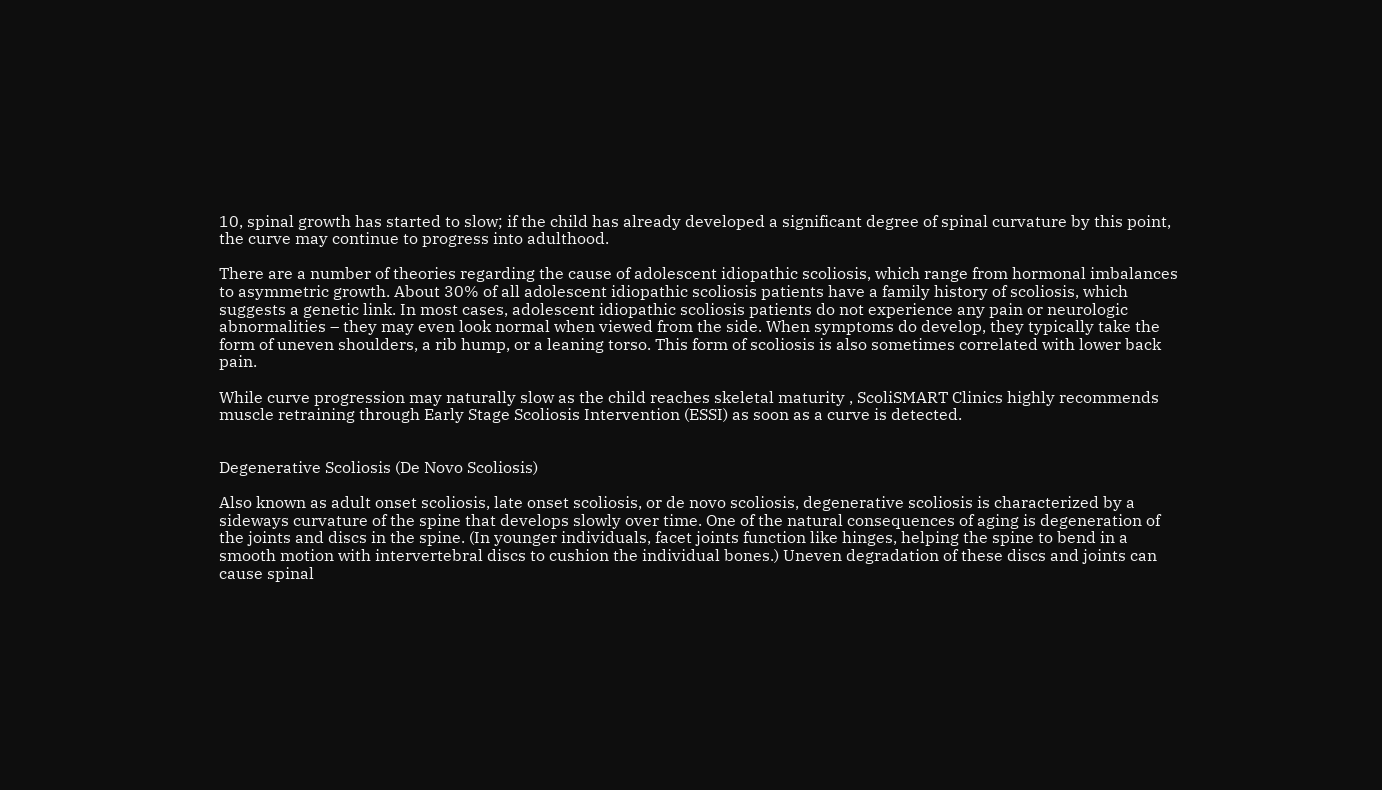10, spinal growth has started to slow; if the child has already developed a significant degree of spinal curvature by this point, the curve may continue to progress into adulthood.

There are a number of theories regarding the cause of adolescent idiopathic scoliosis, which range from hormonal imbalances to asymmetric growth. About 30% of all adolescent idiopathic scoliosis patients have a family history of scoliosis, which suggests a genetic link. In most cases, adolescent idiopathic scoliosis patients do not experience any pain or neurologic abnormalities – they may even look normal when viewed from the side. When symptoms do develop, they typically take the form of uneven shoulders, a rib hump, or a leaning torso. This form of scoliosis is also sometimes correlated with lower back pain.

While curve progression may naturally slow as the child reaches skeletal maturity , ScoliSMART Clinics highly recommends muscle retraining through Early Stage Scoliosis Intervention (ESSI) as soon as a curve is detected.


Degenerative Scoliosis (De Novo Scoliosis)

Also known as adult onset scoliosis, late onset scoliosis, or de novo scoliosis, degenerative scoliosis is characterized by a sideways curvature of the spine that develops slowly over time. One of the natural consequences of aging is degeneration of the joints and discs in the spine. (In younger individuals, facet joints function like hinges, helping the spine to bend in a smooth motion with intervertebral discs to cushion the individual bones.) Uneven degradation of these discs and joints can cause spinal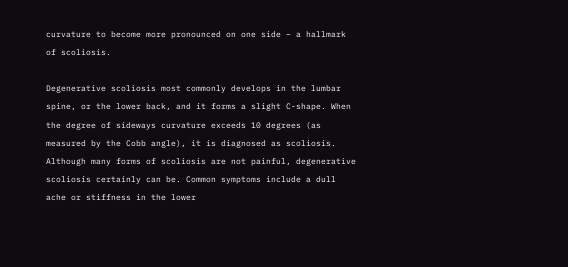curvature to become more pronounced on one side – a hallmark of scoliosis.

Degenerative scoliosis most commonly develops in the lumbar spine, or the lower back, and it forms a slight C-shape. When the degree of sideways curvature exceeds 10 degrees (as measured by the Cobb angle), it is diagnosed as scoliosis. Although many forms of scoliosis are not painful, degenerative scoliosis certainly can be. Common symptoms include a dull ache or stiffness in the lower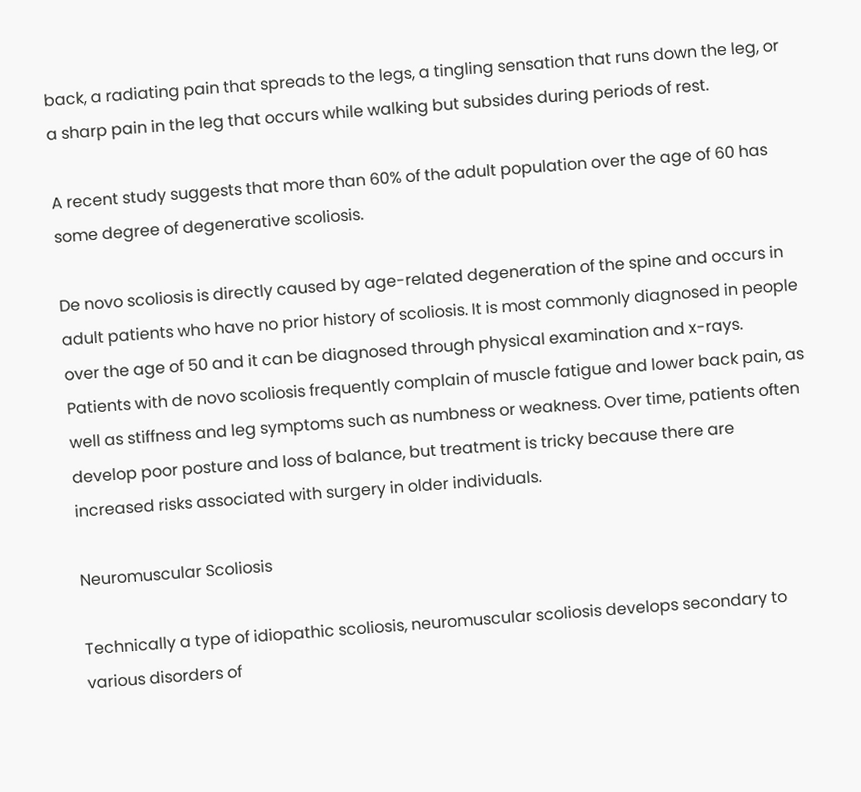back, a radiating pain that spreads to the legs, a tingling sensation that runs down the leg, or a sharp pain in the leg that occurs while walking but subsides during periods of rest.

A recent study suggests that more than 60% of the adult population over the age of 60 has some degree of degenerative scoliosis.

De novo scoliosis is directly caused by age-related degeneration of the spine and occurs in adult patients who have no prior history of scoliosis. It is most commonly diagnosed in people over the age of 50 and it can be diagnosed through physical examination and x-rays. Patients with de novo scoliosis frequently complain of muscle fatigue and lower back pain, as well as stiffness and leg symptoms such as numbness or weakness. Over time, patients often develop poor posture and loss of balance, but treatment is tricky because there are increased risks associated with surgery in older individuals.

Neuromuscular Scoliosis

Technically a type of idiopathic scoliosis, neuromuscular scoliosis develops secondary to various disorders of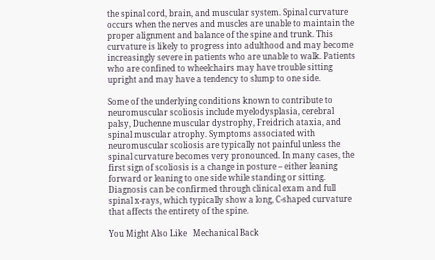the spinal cord, brain, and muscular system. Spinal curvature occurs when the nerves and muscles are unable to maintain the proper alignment and balance of the spine and trunk. This curvature is likely to progress into adulthood and may become increasingly severe in patients who are unable to walk. Patients who are confined to wheelchairs may have trouble sitting upright and may have a tendency to slump to one side.

Some of the underlying conditions known to contribute to neuromuscular scoliosis include myelodysplasia, cerebral palsy, Duchenne muscular dystrophy, Freidrich ataxia, and spinal muscular atrophy. Symptoms associated with neuromuscular scoliosis are typically not painful unless the spinal curvature becomes very pronounced. In many cases, the first sign of scoliosis is a change in posture – either leaning forward or leaning to one side while standing or sitting. Diagnosis can be confirmed through clinical exam and full spinal x-rays, which typically show a long, C-shaped curvature that affects the entirety of the spine.

You Might Also Like   Mechanical Back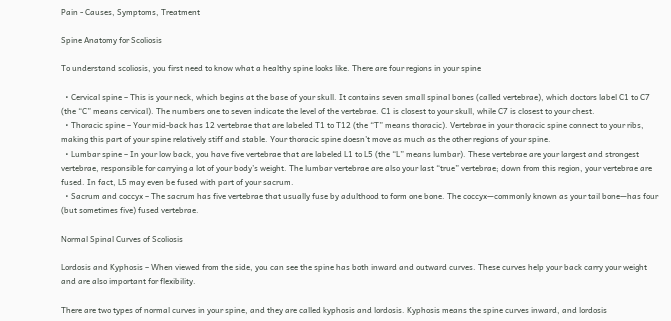Pain - Causes, Symptoms, Treatment

Spine Anatomy for Scoliosis

To understand scoliosis, you first need to know what a healthy spine looks like. There are four regions in your spine

  • Cervical spine – This is your neck, which begins at the base of your skull. It contains seven small spinal bones (called vertebrae), which doctors label C1 to C7 (the “C” means cervical). The numbers one to seven indicate the level of the vertebrae. C1 is closest to your skull, while C7 is closest to your chest.
  • Thoracic spine – Your mid-back has 12 vertebrae that are labeled T1 to T12 (the “T” means thoracic). Vertebrae in your thoracic spine connect to your ribs, making this part of your spine relatively stiff and stable. Your thoracic spine doesn’t move as much as the other regions of your spine.
  • Lumbar spine – In your low back, you have five vertebrae that are labeled L1 to L5 (the “L” means lumbar). These vertebrae are your largest and strongest vertebrae, responsible for carrying a lot of your body’s weight. The lumbar vertebrae are also your last “true” vertebrae; down from this region, your vertebrae are fused. In fact, L5 may even be fused with part of your sacrum.
  • Sacrum and coccyx – The sacrum has five vertebrae that usually fuse by adulthood to form one bone. The coccyx—commonly known as your tail bone—has four (but sometimes five) fused vertebrae.

Normal Spinal Curves of Scoliosis

Lordosis and Kyphosis – When viewed from the side, you can see the spine has both inward and outward curves. These curves help your back carry your weight and are also important for flexibility.

There are two types of normal curves in your spine, and they are called kyphosis and lordosis. Kyphosis means the spine curves inward, and lordosis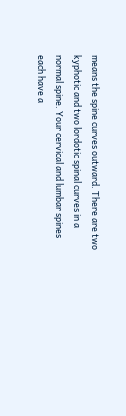means the spine curves outward. There are two kyphotic and two lordotic spinal curves in a normal spine. Your cervical and lumbar spines each have a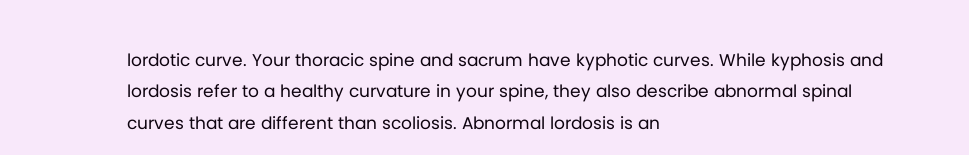lordotic curve. Your thoracic spine and sacrum have kyphotic curves. While kyphosis and lordosis refer to a healthy curvature in your spine, they also describe abnormal spinal curves that are different than scoliosis. Abnormal lordosis is an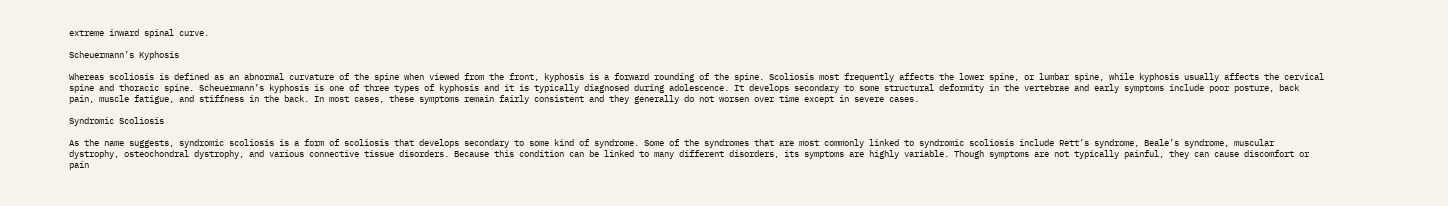extreme inward spinal curve.

Scheuermann’s Kyphosis

Whereas scoliosis is defined as an abnormal curvature of the spine when viewed from the front, kyphosis is a forward rounding of the spine. Scoliosis most frequently affects the lower spine, or lumbar spine, while kyphosis usually affects the cervical spine and thoracic spine. Scheuermann’s kyphosis is one of three types of kyphosis and it is typically diagnosed during adolescence. It develops secondary to some structural deformity in the vertebrae and early symptoms include poor posture, back pain, muscle fatigue, and stiffness in the back. In most cases, these symptoms remain fairly consistent and they generally do not worsen over time except in severe cases.

Syndromic Scoliosis

As the name suggests, syndromic scoliosis is a form of scoliosis that develops secondary to some kind of syndrome. Some of the syndromes that are most commonly linked to syndromic scoliosis include Rett’s syndrome, Beale’s syndrome, muscular dystrophy, osteochondral dystrophy, and various connective tissue disorders. Because this condition can be linked to many different disorders, its symptoms are highly variable. Though symptoms are not typically painful, they can cause discomfort or pain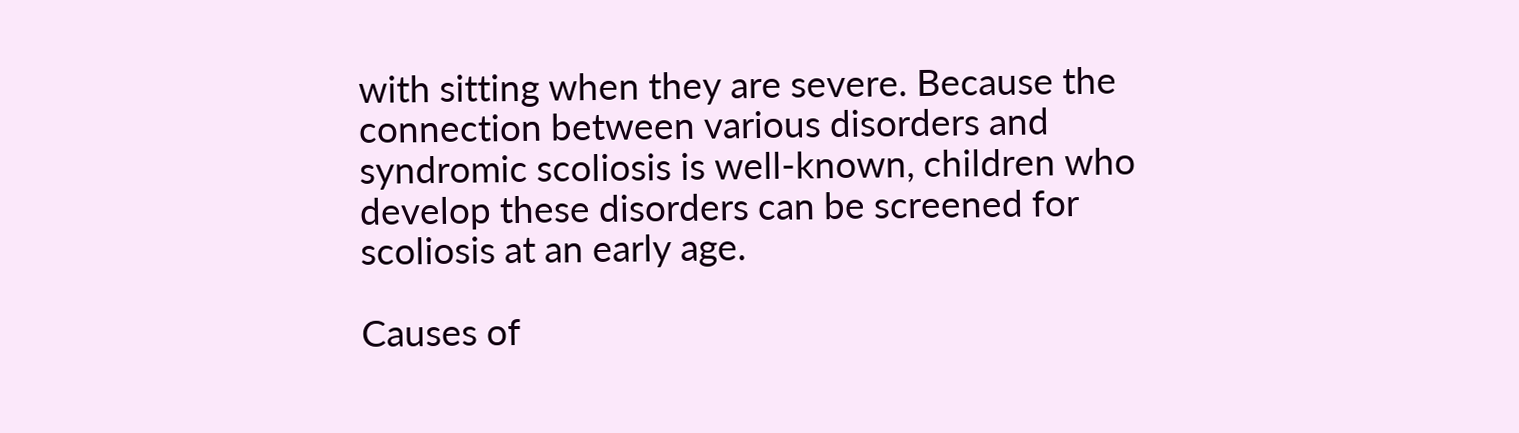with sitting when they are severe. Because the connection between various disorders and syndromic scoliosis is well-known, children who develop these disorders can be screened for scoliosis at an early age.

Causes of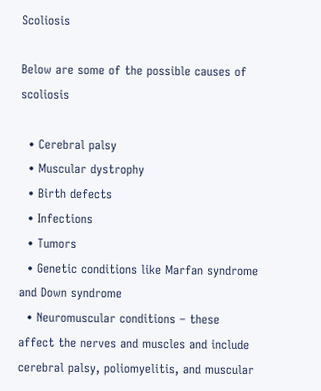Scoliosis

Below are some of the possible causes of scoliosis

  • Cerebral palsy
  • Muscular dystrophy
  • Birth defects
  • Infections
  • Tumors
  • Genetic conditions like Marfan syndrome and Down syndrome
  • Neuromuscular conditions – these affect the nerves and muscles and include cerebral palsy, poliomyelitis, and muscular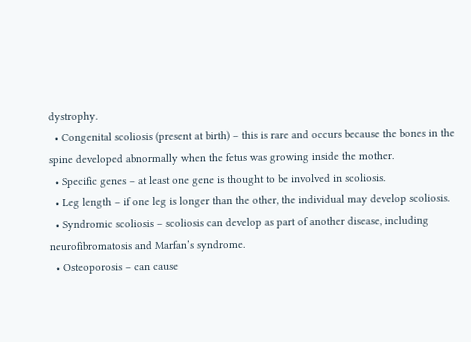dystrophy.
  • Congenital scoliosis (present at birth) – this is rare and occurs because the bones in the spine developed abnormally when the fetus was growing inside the mother.
  • Specific genes – at least one gene is thought to be involved in scoliosis.
  • Leg length – if one leg is longer than the other, the individual may develop scoliosis.
  • Syndromic scoliosis – scoliosis can develop as part of another disease, including neurofibromatosis and Marfan’s syndrome.
  • Osteoporosis – can cause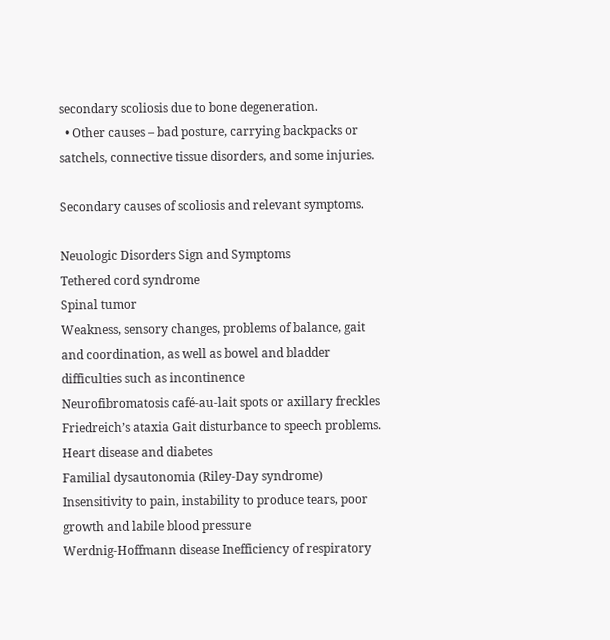secondary scoliosis due to bone degeneration.
  • Other causes – bad posture, carrying backpacks or satchels, connective tissue disorders, and some injuries.

Secondary causes of scoliosis and relevant symptoms.

Neuologic Disorders Sign and Symptoms
Tethered cord syndrome
Spinal tumor
Weakness, sensory changes, problems of balance, gait and coordination, as well as bowel and bladder difficulties such as incontinence
Neurofibromatosis café-au-lait spots or axillary freckles
Friedreich’s ataxia Gait disturbance to speech problems. Heart disease and diabetes
Familial dysautonomia (Riley-Day syndrome) Insensitivity to pain, instability to produce tears, poor growth and labile blood pressure
Werdnig-Hoffmann disease Inefficiency of respiratory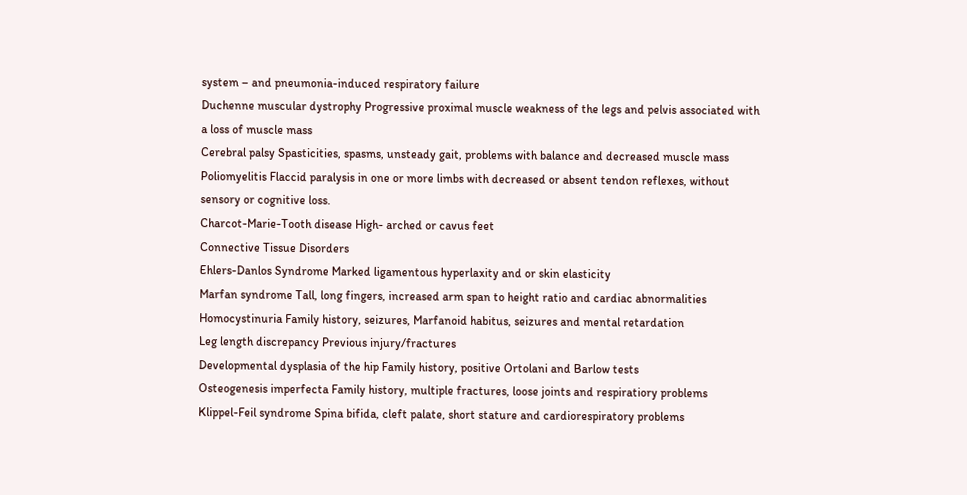system – and pneumonia-induced respiratory failure
Duchenne muscular dystrophy Progressive proximal muscle weakness of the legs and pelvis associated with a loss of muscle mass
Cerebral palsy Spasticities, spasms, unsteady gait, problems with balance and decreased muscle mass
Poliomyelitis Flaccid paralysis in one or more limbs with decreased or absent tendon reflexes, without sensory or cognitive loss.
Charcot-Marie-Tooth disease High- arched or cavus feet
Connective Tissue Disorders
Ehlers-Danlos Syndrome Marked ligamentous hyperlaxity and or skin elasticity
Marfan syndrome Tall, long fingers, increased arm span to height ratio and cardiac abnormalities
Homocystinuria Family history, seizures, Marfanoid habitus, seizures and mental retardation
Leg length discrepancy Previous injury/fractures
Developmental dysplasia of the hip Family history, positive Ortolani and Barlow tests
Osteogenesis imperfecta Family history, multiple fractures, loose joints and respiratiory problems
Klippel-Feil syndrome Spina bifida, cleft palate, short stature and cardiorespiratory problems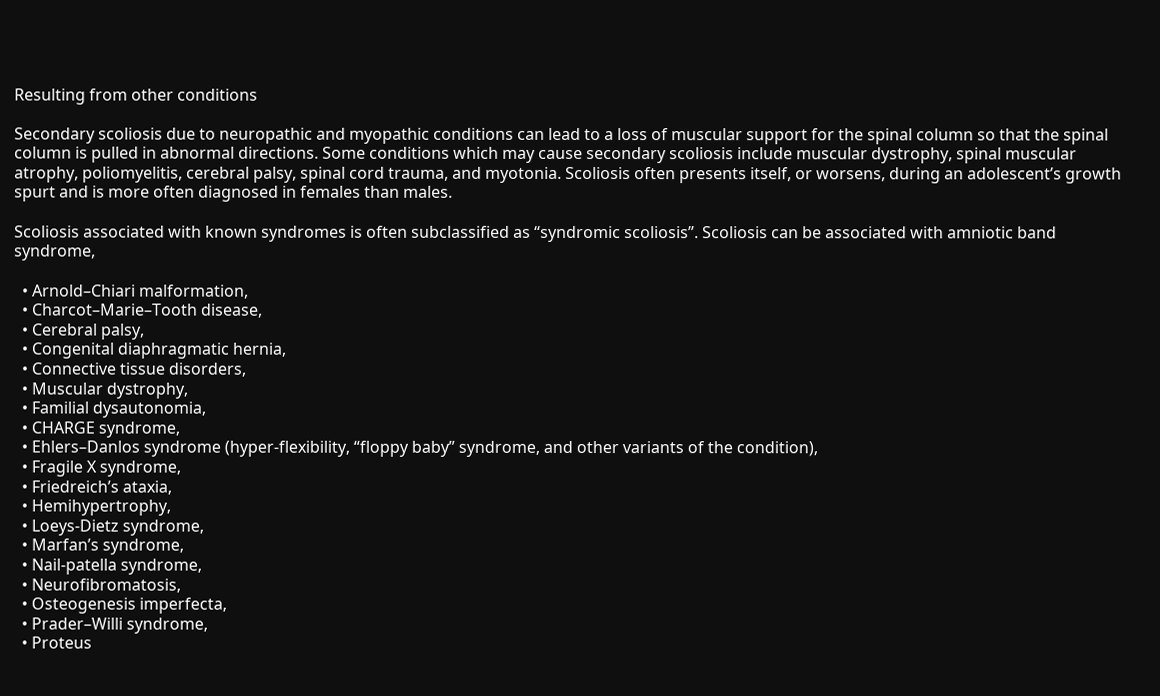Resulting from other conditions

Secondary scoliosis due to neuropathic and myopathic conditions can lead to a loss of muscular support for the spinal column so that the spinal column is pulled in abnormal directions. Some conditions which may cause secondary scoliosis include muscular dystrophy, spinal muscular atrophy, poliomyelitis, cerebral palsy, spinal cord trauma, and myotonia. Scoliosis often presents itself, or worsens, during an adolescent’s growth spurt and is more often diagnosed in females than males.

Scoliosis associated with known syndromes is often subclassified as “syndromic scoliosis”. Scoliosis can be associated with amniotic band syndrome,

  • Arnold–Chiari malformation,
  • Charcot–Marie–Tooth disease,
  • Cerebral palsy,
  • Congenital diaphragmatic hernia,
  • Connective tissue disorders,
  • Muscular dystrophy,
  • Familial dysautonomia,
  • CHARGE syndrome,
  • Ehlers–Danlos syndrome (hyper-flexibility, “floppy baby” syndrome, and other variants of the condition),
  • Fragile X syndrome,
  • Friedreich’s ataxia,
  • Hemihypertrophy,
  • Loeys-Dietz syndrome,
  • Marfan’s syndrome,
  • Nail-patella syndrome,
  • Neurofibromatosis,
  • Osteogenesis imperfecta,
  • Prader–Willi syndrome,
  • Proteus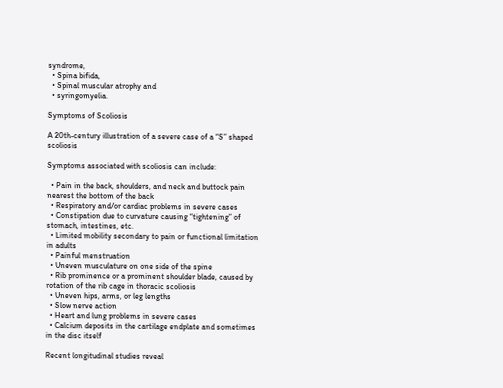syndrome,
  • Spina bifida,
  • Spinal muscular atrophy and
  • syringomyelia.

Symptoms of Scoliosis

A 20th-century illustration of a severe case of a “S” shaped scoliosis

Symptoms associated with scoliosis can include:

  • Pain in the back, shoulders, and neck and buttock pain nearest the bottom of the back
  • Respiratory and/or cardiac problems in severe cases
  • Constipation due to curvature causing “tightening” of stomach, intestines, etc.
  • Limited mobility secondary to pain or functional limitation in adults
  • Painful menstruation
  • Uneven musculature on one side of the spine
  • Rib prominence or a prominent shoulder blade, caused by rotation of the rib cage in thoracic scoliosis
  • Uneven hips, arms, or leg lengths
  • Slow nerve action
  • Heart and lung problems in severe cases
  • Calcium deposits in the cartilage endplate and sometimes in the disc itself

Recent longitudinal studies reveal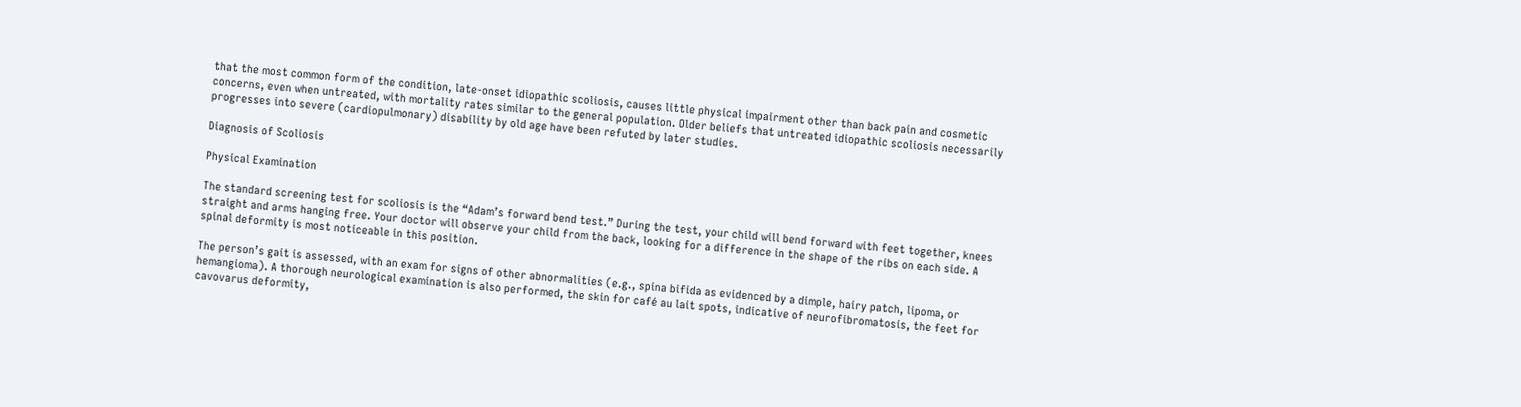that the most common form of the condition, late-onset idiopathic scoliosis, causes little physical impairment other than back pain and cosmetic concerns, even when untreated, with mortality rates similar to the general population. Older beliefs that untreated idiopathic scoliosis necessarily progresses into severe (cardiopulmonary) disability by old age have been refuted by later studies.

Diagnosis of Scoliosis

Physical Examination

The standard screening test for scoliosis is the “Adam’s forward bend test.” During the test, your child will bend forward with feet together, knees straight and arms hanging free. Your doctor will observe your child from the back, looking for a difference in the shape of the ribs on each side. A spinal deformity is most noticeable in this position.

The person’s gait is assessed, with an exam for signs of other abnormalities (e.g., spina bifida as evidenced by a dimple, hairy patch, lipoma, or hemangioma). A thorough neurological examination is also performed, the skin for café au lait spots, indicative of neurofibromatosis, the feet for cavovarus deformity,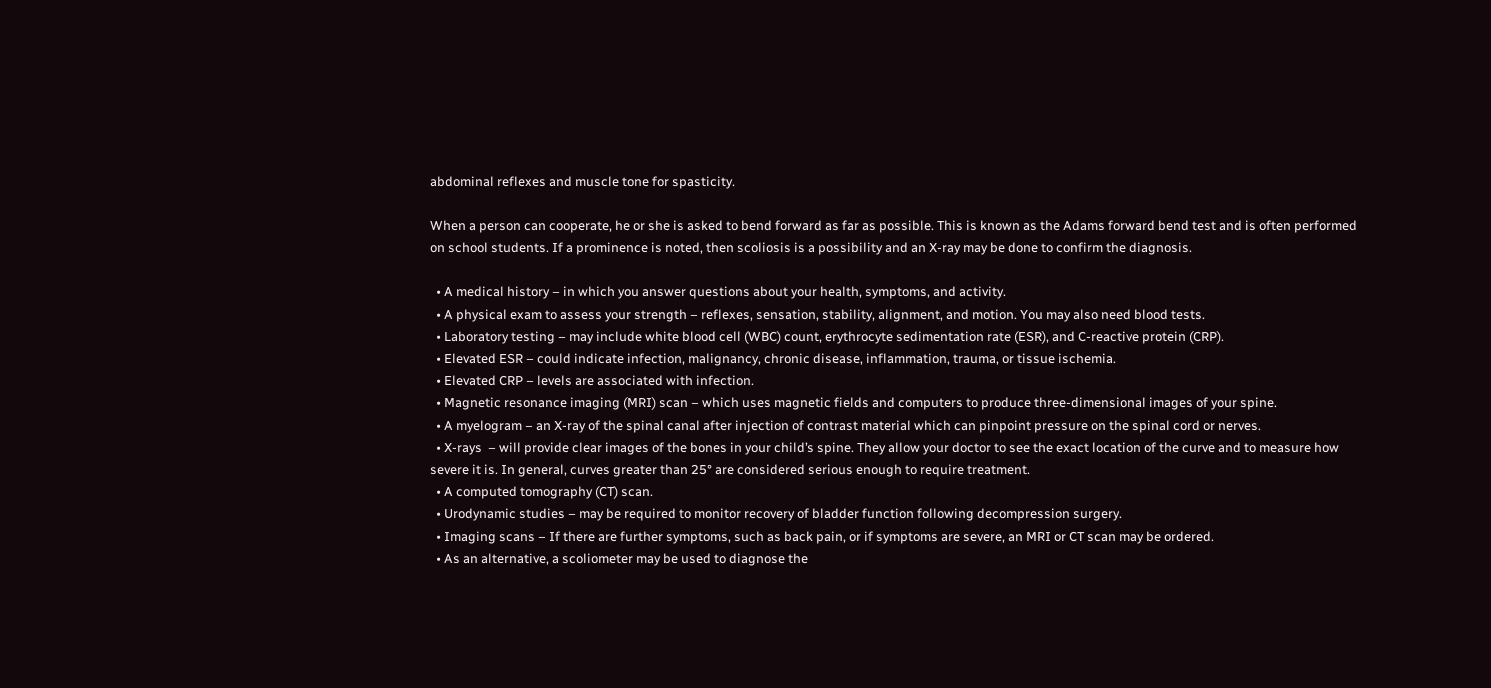abdominal reflexes and muscle tone for spasticity.

When a person can cooperate, he or she is asked to bend forward as far as possible. This is known as the Adams forward bend test and is often performed on school students. If a prominence is noted, then scoliosis is a possibility and an X-ray may be done to confirm the diagnosis.

  • A medical history – in which you answer questions about your health, symptoms, and activity.
  • A physical exam to assess your strength – reflexes, sensation, stability, alignment, and motion. You may also need blood tests.
  • Laboratory testing – may include white blood cell (WBC) count, erythrocyte sedimentation rate (ESR), and C-reactive protein (CRP).
  • Elevated ESR – could indicate infection, malignancy, chronic disease, inflammation, trauma, or tissue ischemia.
  • Elevated CRP – levels are associated with infection.
  • Magnetic resonance imaging (MRI) scan – which uses magnetic fields and computers to produce three-dimensional images of your spine.
  • A myelogram – an X-ray of the spinal canal after injection of contrast material which can pinpoint pressure on the spinal cord or nerves.
  • X-rays  – will provide clear images of the bones in your child’s spine. They allow your doctor to see the exact location of the curve and to measure how severe it is. In general, curves greater than 25° are considered serious enough to require treatment.
  • A computed tomography (CT) scan.
  • Urodynamic studies – may be required to monitor recovery of bladder function following decompression surgery.
  • Imaging scans – If there are further symptoms, such as back pain, or if symptoms are severe, an MRI or CT scan may be ordered.
  • As an alternative, a scoliometer may be used to diagnose the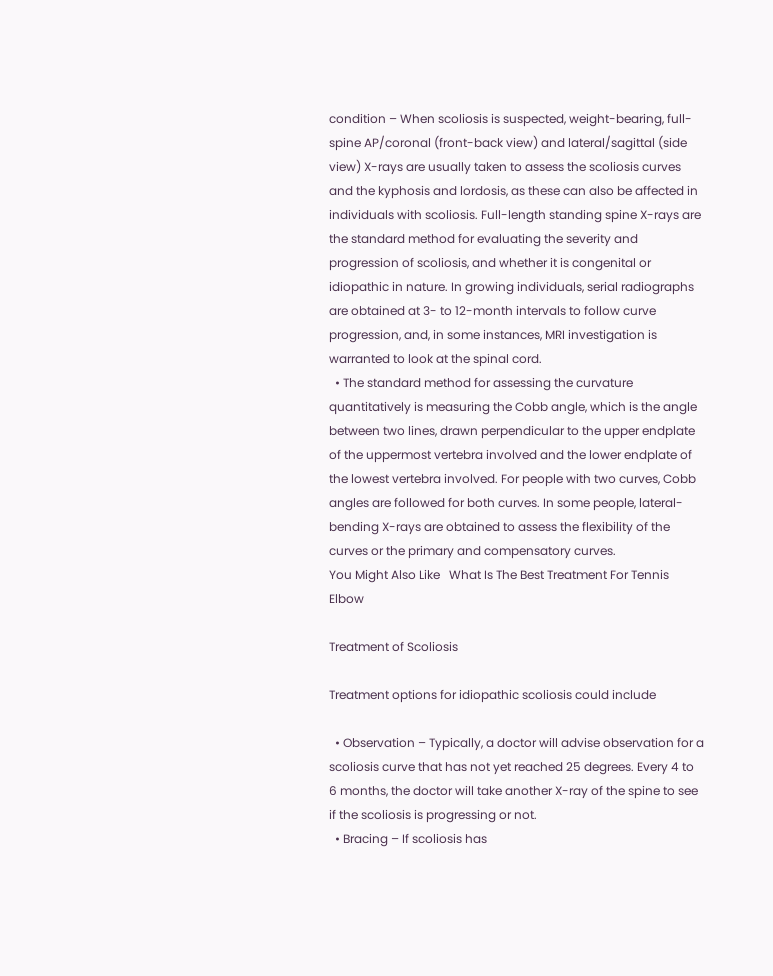condition – When scoliosis is suspected, weight-bearing, full-spine AP/coronal (front-back view) and lateral/sagittal (side view) X-rays are usually taken to assess the scoliosis curves and the kyphosis and lordosis, as these can also be affected in individuals with scoliosis. Full-length standing spine X-rays are the standard method for evaluating the severity and progression of scoliosis, and whether it is congenital or idiopathic in nature. In growing individuals, serial radiographs are obtained at 3- to 12-month intervals to follow curve progression, and, in some instances, MRI investigation is warranted to look at the spinal cord.
  • The standard method for assessing the curvature quantitatively is measuring the Cobb angle, which is the angle between two lines, drawn perpendicular to the upper endplate of the uppermost vertebra involved and the lower endplate of the lowest vertebra involved. For people with two curves, Cobb angles are followed for both curves. In some people, lateral-bending X-rays are obtained to assess the flexibility of the curves or the primary and compensatory curves.
You Might Also Like   What Is The Best Treatment For Tennis Elbow

Treatment of Scoliosis

Treatment options for idiopathic scoliosis could include

  • Observation – Typically, a doctor will advise observation for a scoliosis curve that has not yet reached 25 degrees. Every 4 to 6 months, the doctor will take another X-ray of the spine to see if the scoliosis is progressing or not.
  • Bracing – If scoliosis has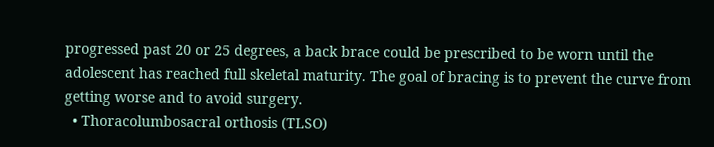progressed past 20 or 25 degrees, a back brace could be prescribed to be worn until the adolescent has reached full skeletal maturity. The goal of bracing is to prevent the curve from getting worse and to avoid surgery.
  • Thoracolumbosacral orthosis (TLSO)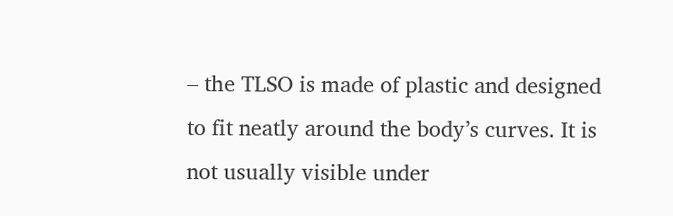– the TLSO is made of plastic and designed to fit neatly around the body’s curves. It is not usually visible under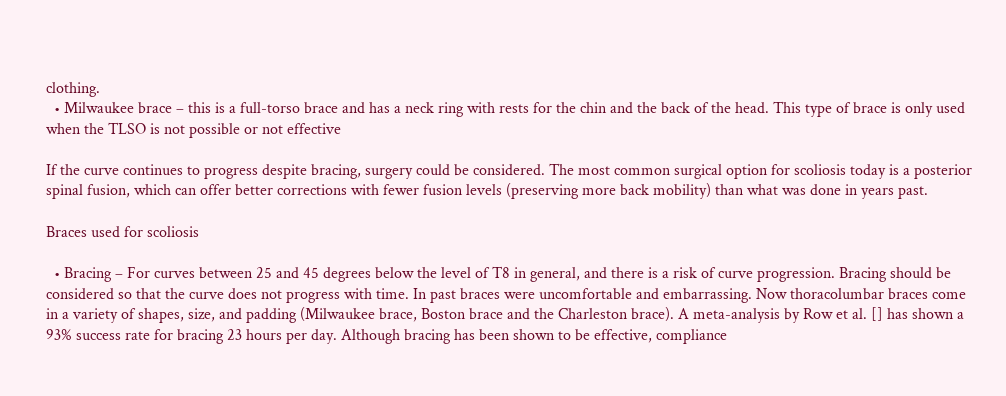clothing.
  • Milwaukee brace – this is a full-torso brace and has a neck ring with rests for the chin and the back of the head. This type of brace is only used when the TLSO is not possible or not effective

If the curve continues to progress despite bracing, surgery could be considered. The most common surgical option for scoliosis today is a posterior spinal fusion, which can offer better corrections with fewer fusion levels (preserving more back mobility) than what was done in years past.

Braces used for scoliosis

  • Bracing – For curves between 25 and 45 degrees below the level of T8 in general, and there is a risk of curve progression. Bracing should be considered so that the curve does not progress with time. In past braces were uncomfortable and embarrassing. Now thoracolumbar braces come in a variety of shapes, size, and padding (Milwaukee brace, Boston brace and the Charleston brace). A meta-analysis by Row et al. [] has shown a 93% success rate for bracing 23 hours per day. Although bracing has been shown to be effective, compliance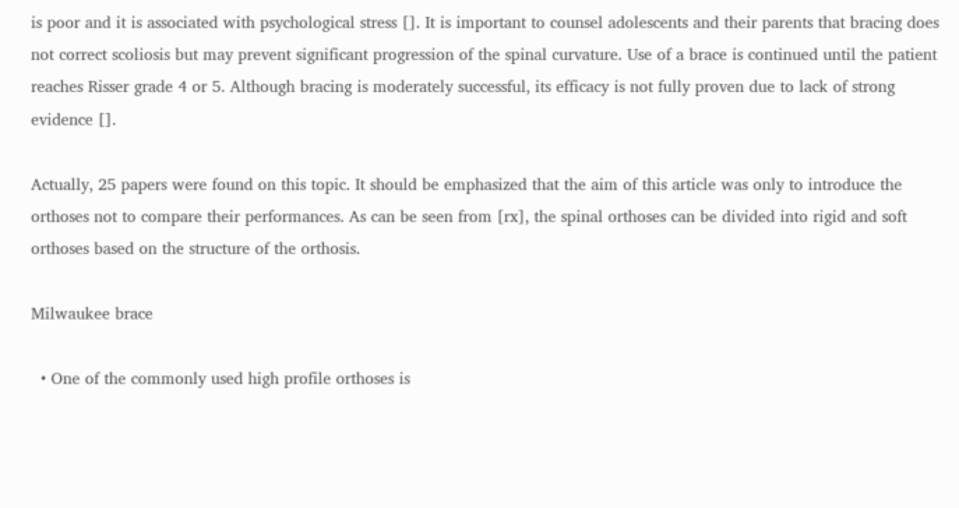is poor and it is associated with psychological stress []. It is important to counsel adolescents and their parents that bracing does not correct scoliosis but may prevent significant progression of the spinal curvature. Use of a brace is continued until the patient reaches Risser grade 4 or 5. Although bracing is moderately successful, its efficacy is not fully proven due to lack of strong evidence [].

Actually, 25 papers were found on this topic. It should be emphasized that the aim of this article was only to introduce the orthoses not to compare their performances. As can be seen from [rx], the spinal orthoses can be divided into rigid and soft orthoses based on the structure of the orthosis.

Milwaukee brace

  • One of the commonly used high profile orthoses is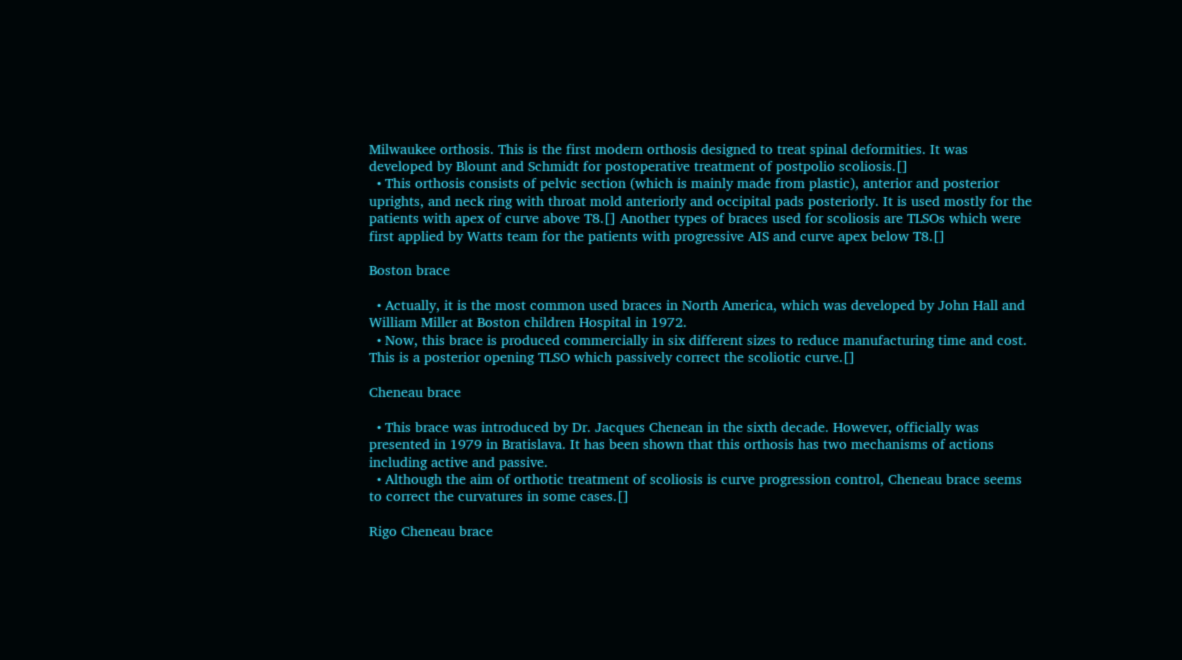Milwaukee orthosis. This is the first modern orthosis designed to treat spinal deformities. It was developed by Blount and Schmidt for postoperative treatment of postpolio scoliosis.[]
  • This orthosis consists of pelvic section (which is mainly made from plastic), anterior and posterior uprights, and neck ring with throat mold anteriorly and occipital pads posteriorly. It is used mostly for the patients with apex of curve above T8.[] Another types of braces used for scoliosis are TLSOs which were first applied by Watts team for the patients with progressive AIS and curve apex below T8.[]

Boston brace

  • Actually, it is the most common used braces in North America, which was developed by John Hall and William Miller at Boston children Hospital in 1972.
  • Now, this brace is produced commercially in six different sizes to reduce manufacturing time and cost. This is a posterior opening TLSO which passively correct the scoliotic curve.[]

Cheneau brace

  • This brace was introduced by Dr. Jacques Chenean in the sixth decade. However, officially was presented in 1979 in Bratislava. It has been shown that this orthosis has two mechanisms of actions including active and passive.
  • Although the aim of orthotic treatment of scoliosis is curve progression control, Cheneau brace seems to correct the curvatures in some cases.[]

Rigo Cheneau brace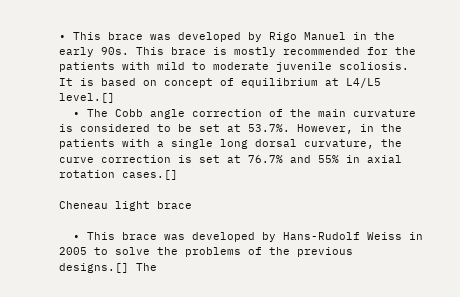• This brace was developed by Rigo Manuel in the early 90s. This brace is mostly recommended for the patients with mild to moderate juvenile scoliosis. It is based on concept of equilibrium at L4/L5 level.[]
  • The Cobb angle correction of the main curvature is considered to be set at 53.7%. However, in the patients with a single long dorsal curvature, the curve correction is set at 76.7% and 55% in axial rotation cases.[]

Cheneau light brace

  • This brace was developed by Hans-Rudolf Weiss in 2005 to solve the problems of the previous designs.[] The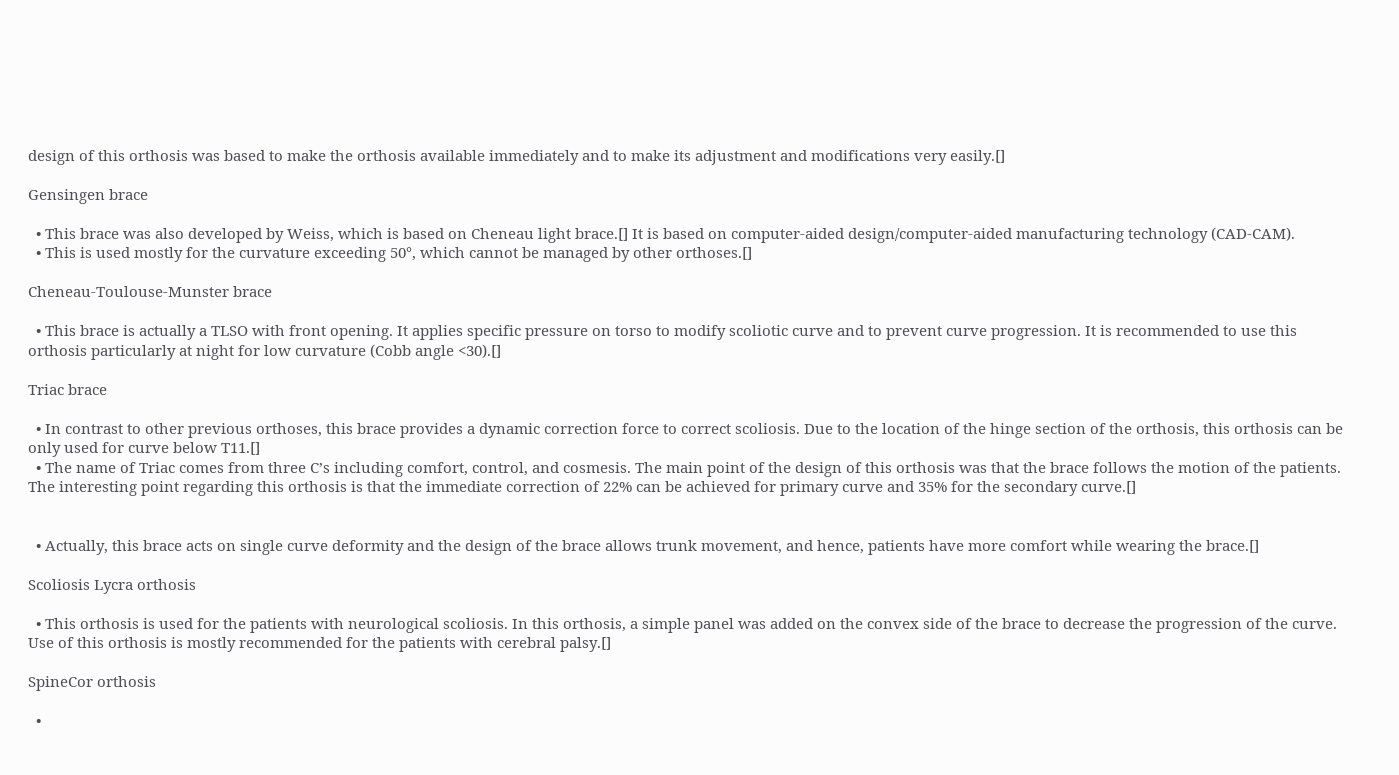design of this orthosis was based to make the orthosis available immediately and to make its adjustment and modifications very easily.[]

Gensingen brace

  • This brace was also developed by Weiss, which is based on Cheneau light brace.[] It is based on computer-aided design/computer-aided manufacturing technology (CAD-CAM).
  • This is used mostly for the curvature exceeding 50°, which cannot be managed by other orthoses.[]

Cheneau-Toulouse-Munster brace

  • This brace is actually a TLSO with front opening. It applies specific pressure on torso to modify scoliotic curve and to prevent curve progression. It is recommended to use this orthosis particularly at night for low curvature (Cobb angle <30).[]

Triac brace

  • In contrast to other previous orthoses, this brace provides a dynamic correction force to correct scoliosis. Due to the location of the hinge section of the orthosis, this orthosis can be only used for curve below T11.[]
  • The name of Triac comes from three C’s including comfort, control, and cosmesis. The main point of the design of this orthosis was that the brace follows the motion of the patients. The interesting point regarding this orthosis is that the immediate correction of 22% can be achieved for primary curve and 35% for the secondary curve.[]


  • Actually, this brace acts on single curve deformity and the design of the brace allows trunk movement, and hence, patients have more comfort while wearing the brace.[]

Scoliosis Lycra orthosis

  • This orthosis is used for the patients with neurological scoliosis. In this orthosis, a simple panel was added on the convex side of the brace to decrease the progression of the curve. Use of this orthosis is mostly recommended for the patients with cerebral palsy.[]

SpineCor orthosis

  •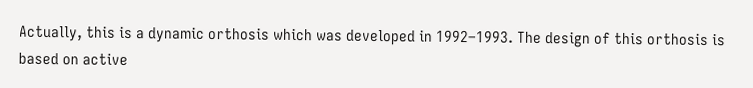Actually, this is a dynamic orthosis which was developed in 1992–1993. The design of this orthosis is based on active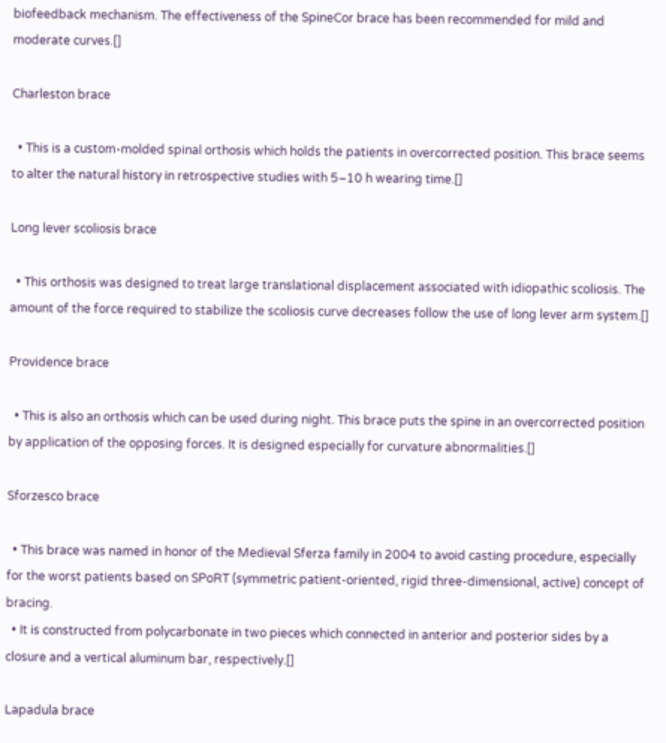biofeedback mechanism. The effectiveness of the SpineCor brace has been recommended for mild and moderate curves.[]

Charleston brace

  • This is a custom-molded spinal orthosis which holds the patients in overcorrected position. This brace seems to alter the natural history in retrospective studies with 5–10 h wearing time.[]

Long lever scoliosis brace

  • This orthosis was designed to treat large translational displacement associated with idiopathic scoliosis. The amount of the force required to stabilize the scoliosis curve decreases follow the use of long lever arm system.[]

Providence brace

  • This is also an orthosis which can be used during night. This brace puts the spine in an overcorrected position by application of the opposing forces. It is designed especially for curvature abnormalities.[]

Sforzesco brace

  • This brace was named in honor of the Medieval Sferza family in 2004 to avoid casting procedure, especially for the worst patients based on SPoRT (symmetric patient-oriented, rigid three-dimensional, active) concept of bracing.
  • It is constructed from polycarbonate in two pieces which connected in anterior and posterior sides by a closure and a vertical aluminum bar, respectively.[]

Lapadula brace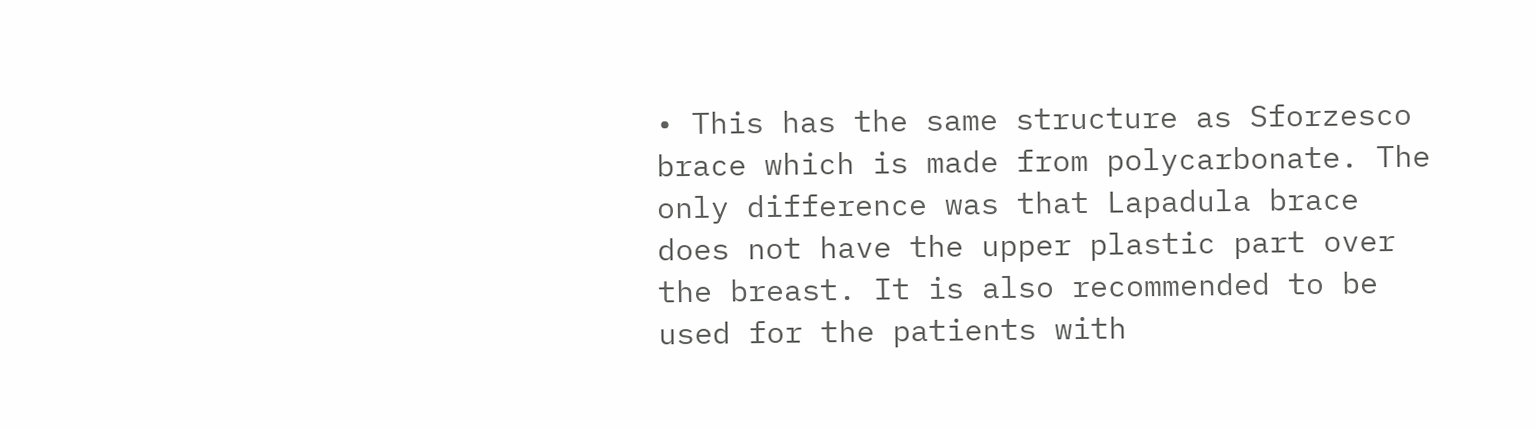• This has the same structure as Sforzesco brace which is made from polycarbonate. The only difference was that Lapadula brace does not have the upper plastic part over the breast. It is also recommended to be used for the patients with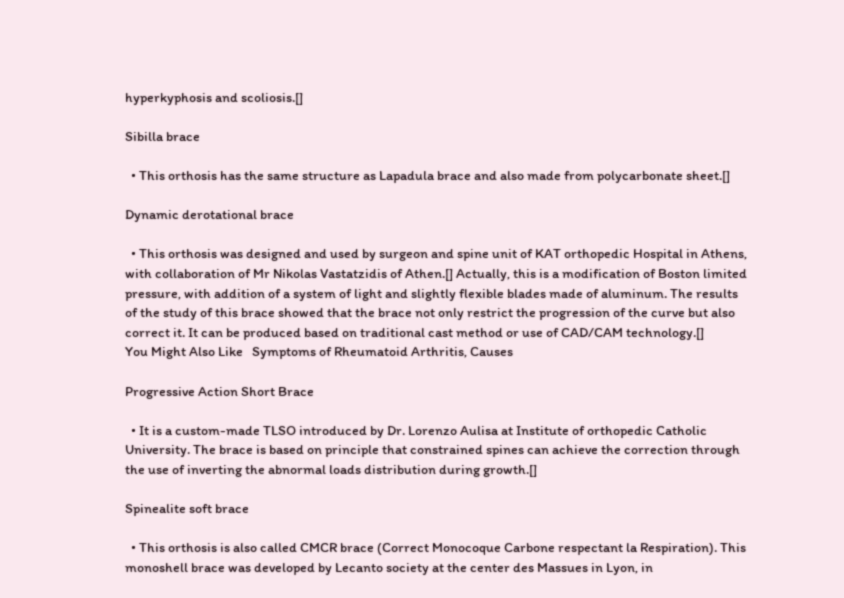hyperkyphosis and scoliosis.[]

Sibilla brace

  • This orthosis has the same structure as Lapadula brace and also made from polycarbonate sheet.[]

Dynamic derotational brace

  • This orthosis was designed and used by surgeon and spine unit of KAT orthopedic Hospital in Athens, with collaboration of Mr Nikolas Vastatzidis of Athen.[] Actually, this is a modification of Boston limited pressure, with addition of a system of light and slightly flexible blades made of aluminum. The results of the study of this brace showed that the brace not only restrict the progression of the curve but also correct it. It can be produced based on traditional cast method or use of CAD/CAM technology.[]
You Might Also Like   Symptoms of Rheumatoid Arthritis, Causes

Progressive Action Short Brace

  • It is a custom-made TLSO introduced by Dr. Lorenzo Aulisa at Institute of orthopedic Catholic University. The brace is based on principle that constrained spines can achieve the correction through the use of inverting the abnormal loads distribution during growth.[]

Spinealite soft brace

  • This orthosis is also called CMCR brace (Correct Monocoque Carbone respectant la Respiration). This monoshell brace was developed by Lecanto society at the center des Massues in Lyon, in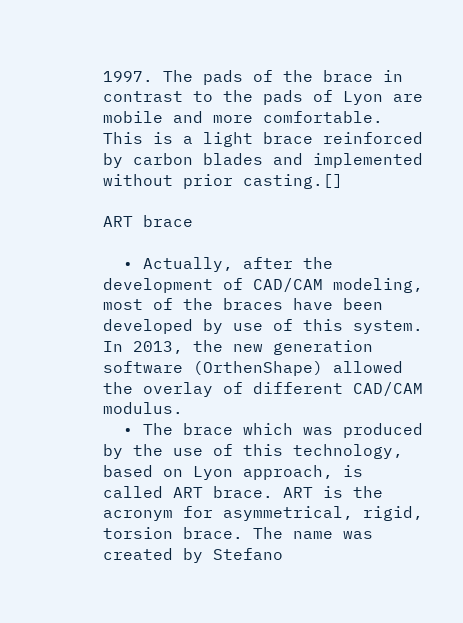1997. The pads of the brace in contrast to the pads of Lyon are mobile and more comfortable. This is a light brace reinforced by carbon blades and implemented without prior casting.[]

ART brace

  • Actually, after the development of CAD/CAM modeling, most of the braces have been developed by use of this system. In 2013, the new generation software (OrthenShape) allowed the overlay of different CAD/CAM modulus.
  • The brace which was produced by the use of this technology, based on Lyon approach, is called ART brace. ART is the acronym for asymmetrical, rigid, torsion brace. The name was created by Stefano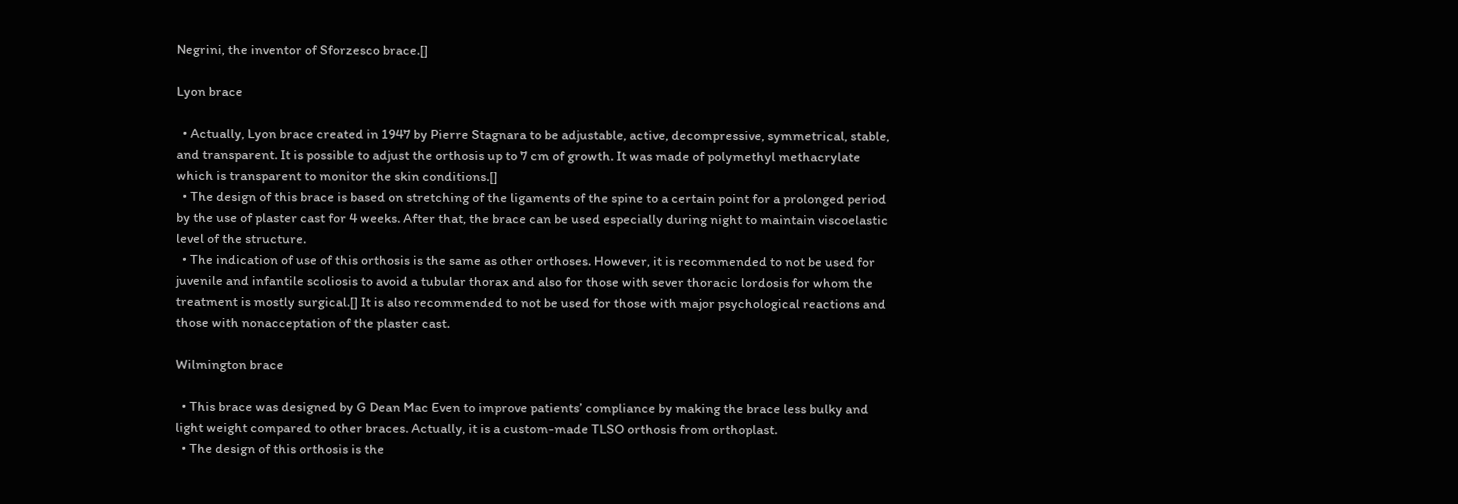Negrini, the inventor of Sforzesco brace.[]

Lyon brace

  • Actually, Lyon brace created in 1947 by Pierre Stagnara to be adjustable, active, decompressive, symmetrical, stable, and transparent. It is possible to adjust the orthosis up to 7 cm of growth. It was made of polymethyl methacrylate which is transparent to monitor the skin conditions.[]
  • The design of this brace is based on stretching of the ligaments of the spine to a certain point for a prolonged period by the use of plaster cast for 4 weeks. After that, the brace can be used especially during night to maintain viscoelastic level of the structure.
  • The indication of use of this orthosis is the same as other orthoses. However, it is recommended to not be used for juvenile and infantile scoliosis to avoid a tubular thorax and also for those with sever thoracic lordosis for whom the treatment is mostly surgical.[] It is also recommended to not be used for those with major psychological reactions and those with nonacceptation of the plaster cast.

Wilmington brace

  • This brace was designed by G Dean Mac Even to improve patients’ compliance by making the brace less bulky and light weight compared to other braces. Actually, it is a custom-made TLSO orthosis from orthoplast.
  • The design of this orthosis is the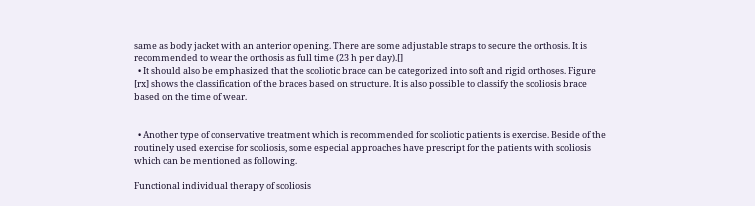same as body jacket with an anterior opening. There are some adjustable straps to secure the orthosis. It is recommended to wear the orthosis as full time (23 h per day).[]
  • It should also be emphasized that the scoliotic brace can be categorized into soft and rigid orthoses. Figure  [rx] shows the classification of the braces based on structure. It is also possible to classify the scoliosis brace based on the time of wear.


  • Another type of conservative treatment which is recommended for scoliotic patients is exercise. Beside of the routinely used exercise for scoliosis, some especial approaches have prescript for the patients with scoliosis which can be mentioned as following.

Functional individual therapy of scoliosis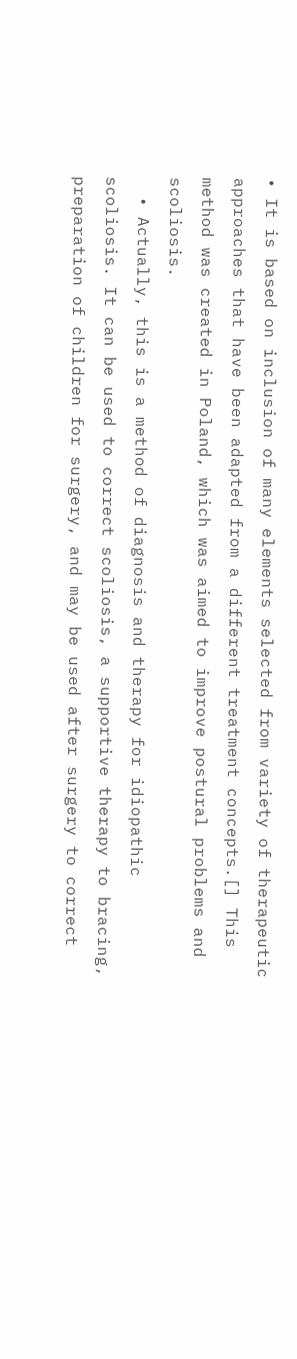• It is based on inclusion of many elements selected from variety of therapeutic approaches that have been adapted from a different treatment concepts.[] This method was created in Poland, which was aimed to improve postural problems and scoliosis.
  • Actually, this is a method of diagnosis and therapy for idiopathic scoliosis. It can be used to correct scoliosis, a supportive therapy to bracing, preparation of children for surgery, and may be used after surgery to correct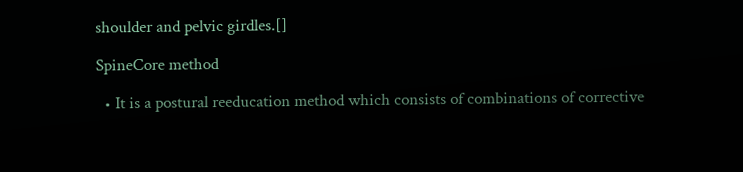shoulder and pelvic girdles.[]

SpineCore method

  • It is a postural reeducation method which consists of combinations of corrective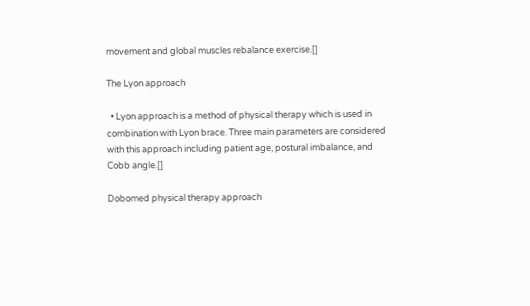movement and global muscles rebalance exercise.[]

The Lyon approach

  • Lyon approach is a method of physical therapy which is used in combination with Lyon brace. Three main parameters are considered with this approach including patient age, postural imbalance, and Cobb angle.[]

Dobomed physical therapy approach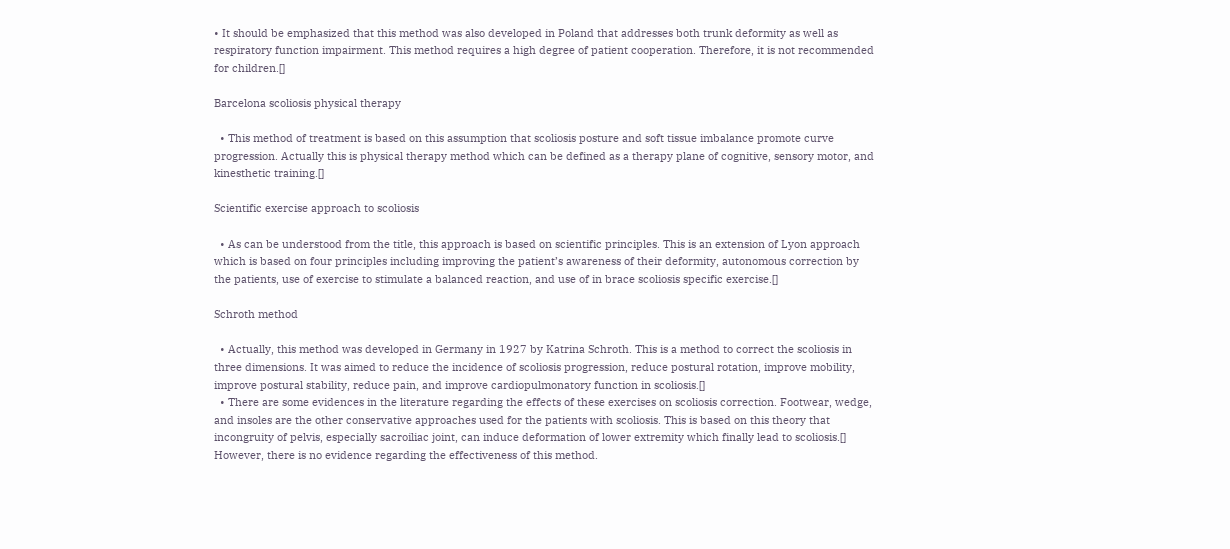• It should be emphasized that this method was also developed in Poland that addresses both trunk deformity as well as respiratory function impairment. This method requires a high degree of patient cooperation. Therefore, it is not recommended for children.[]

Barcelona scoliosis physical therapy

  • This method of treatment is based on this assumption that scoliosis posture and soft tissue imbalance promote curve progression. Actually this is physical therapy method which can be defined as a therapy plane of cognitive, sensory motor, and kinesthetic training.[]

Scientific exercise approach to scoliosis

  • As can be understood from the title, this approach is based on scientific principles. This is an extension of Lyon approach which is based on four principles including improving the patient’s awareness of their deformity, autonomous correction by the patients, use of exercise to stimulate a balanced reaction, and use of in brace scoliosis specific exercise.[]

Schroth method

  • Actually, this method was developed in Germany in 1927 by Katrina Schroth. This is a method to correct the scoliosis in three dimensions. It was aimed to reduce the incidence of scoliosis progression, reduce postural rotation, improve mobility, improve postural stability, reduce pain, and improve cardiopulmonatory function in scoliosis.[]
  • There are some evidences in the literature regarding the effects of these exercises on scoliosis correction. Footwear, wedge, and insoles are the other conservative approaches used for the patients with scoliosis. This is based on this theory that incongruity of pelvis, especially sacroiliac joint, can induce deformation of lower extremity which finally lead to scoliosis.[] However, there is no evidence regarding the effectiveness of this method.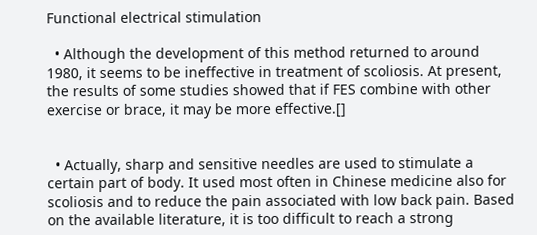Functional electrical stimulation

  • Although the development of this method returned to around 1980, it seems to be ineffective in treatment of scoliosis. At present, the results of some studies showed that if FES combine with other exercise or brace, it may be more effective.[]


  • Actually, sharp and sensitive needles are used to stimulate a certain part of body. It used most often in Chinese medicine also for scoliosis and to reduce the pain associated with low back pain. Based on the available literature, it is too difficult to reach a strong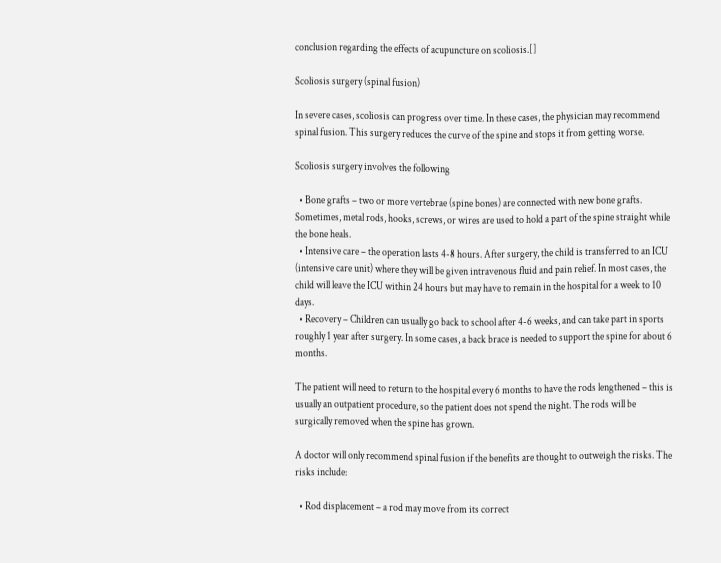conclusion regarding the effects of acupuncture on scoliosis.[]

Scoliosis surgery (spinal fusion)

In severe cases, scoliosis can progress over time. In these cases, the physician may recommend spinal fusion. This surgery reduces the curve of the spine and stops it from getting worse.

Scoliosis surgery involves the following

  • Bone grafts – two or more vertebrae (spine bones) are connected with new bone grafts. Sometimes, metal rods, hooks, screws, or wires are used to hold a part of the spine straight while the bone heals.
  • Intensive care – the operation lasts 4-8 hours. After surgery, the child is transferred to an ICU (intensive care unit) where they will be given intravenous fluid and pain relief. In most cases, the child will leave the ICU within 24 hours but may have to remain in the hospital for a week to 10 days.
  • Recovery – Children can usually go back to school after 4-6 weeks, and can take part in sports roughly 1 year after surgery. In some cases, a back brace is needed to support the spine for about 6 months.

The patient will need to return to the hospital every 6 months to have the rods lengthened – this is usually an outpatient procedure, so the patient does not spend the night. The rods will be surgically removed when the spine has grown.

A doctor will only recommend spinal fusion if the benefits are thought to outweigh the risks. The risks include:

  • Rod displacement – a rod may move from its correct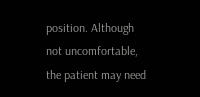position. Although not uncomfortable, the patient may need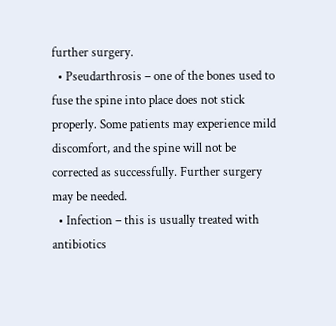further surgery.
  • Pseudarthrosis – one of the bones used to fuse the spine into place does not stick properly. Some patients may experience mild discomfort, and the spine will not be corrected as successfully. Further surgery may be needed.
  • Infection – this is usually treated with antibiotics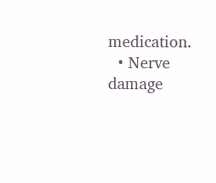medication.
  • Nerve damage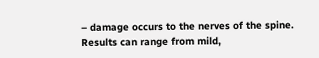– damage occurs to the nerves of the spine. Results can range from mild,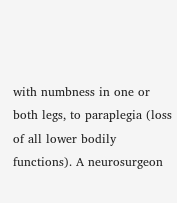with numbness in one or both legs, to paraplegia (loss of all lower bodily functions). A neurosurgeon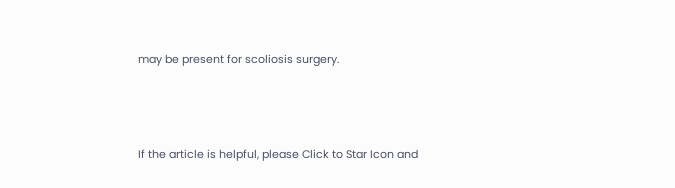may be present for scoliosis surgery.



If the article is helpful, please Click to Star Icon and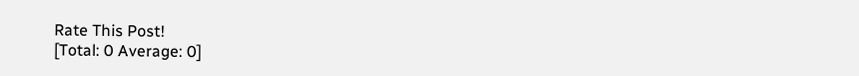Rate This Post!
[Total: 0 Average: 0]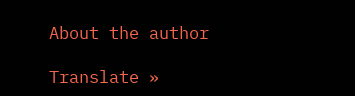About the author

Translate »